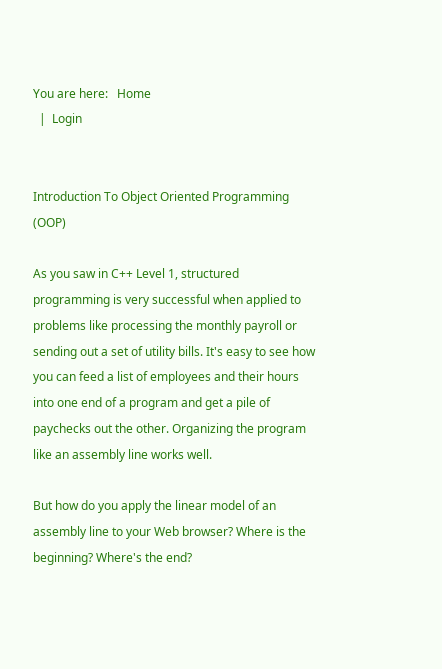You are here:   Home
  |  Login


Introduction To Object Oriented Programming (OOP)

As you saw in C++ Level 1, structured programming is very successful when applied to problems like processing the monthly payroll or sending out a set of utility bills. It's easy to see how you can feed a list of employees and their hours into one end of a program and get a pile of paychecks out the other. Organizing the program like an assembly line works well.

But how do you apply the linear model of an assembly line to your Web browser? Where is the beginning? Where's the end?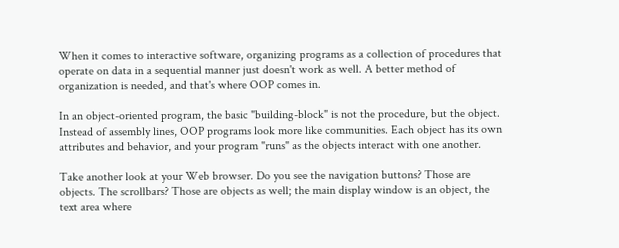When it comes to interactive software, organizing programs as a collection of procedures that operate on data in a sequential manner just doesn't work as well. A better method of organization is needed, and that's where OOP comes in.

In an object-oriented program, the basic "building-block" is not the procedure, but the object. Instead of assembly lines, OOP programs look more like communities. Each object has its own attributes and behavior, and your program "runs" as the objects interact with one another.

Take another look at your Web browser. Do you see the navigation buttons? Those are objects. The scrollbars? Those are objects as well; the main display window is an object, the text area where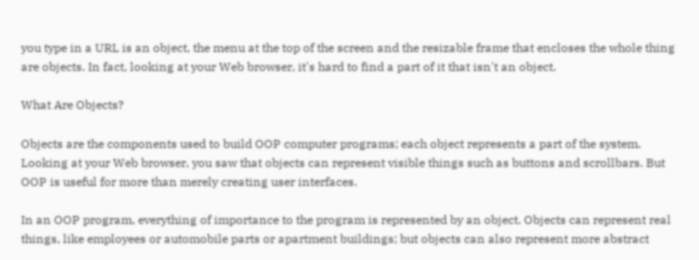you type in a URL is an object, the menu at the top of the screen and the resizable frame that encloses the whole thing are objects. In fact, looking at your Web browser, it's hard to find a part of it that isn't an object.

What Are Objects?

Objects are the components used to build OOP computer programs; each object represents a part of the system. Looking at your Web browser, you saw that objects can represent visible things such as buttons and scrollbars. But OOP is useful for more than merely creating user interfaces.

In an OOP program, everything of importance to the program is represented by an object. Objects can represent real things, like employees or automobile parts or apartment buildings; but objects can also represent more abstract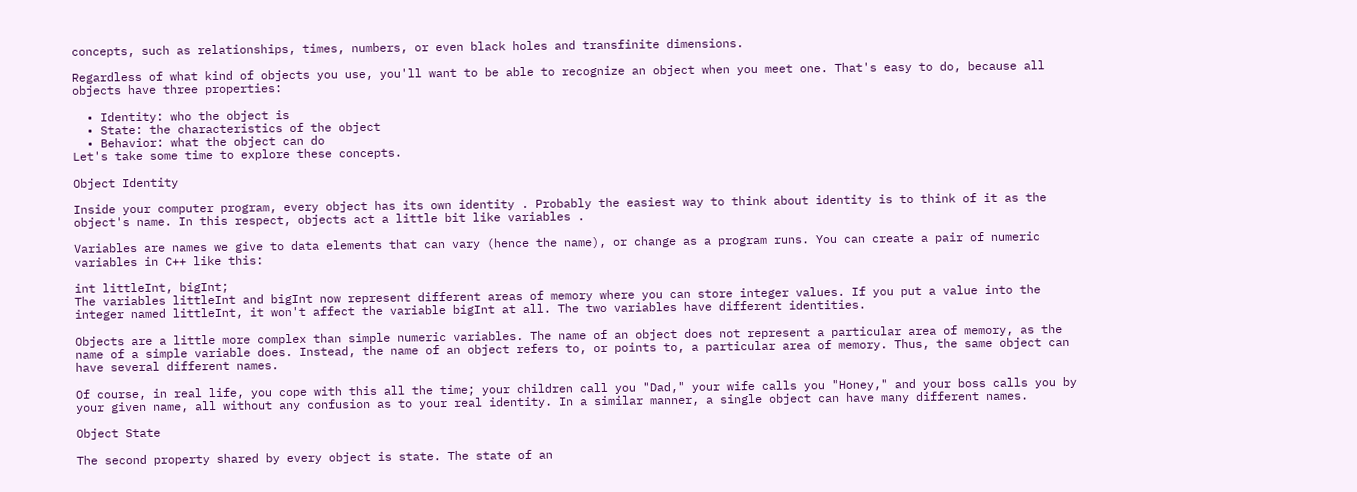concepts, such as relationships, times, numbers, or even black holes and transfinite dimensions.

Regardless of what kind of objects you use, you'll want to be able to recognize an object when you meet one. That's easy to do, because all objects have three properties:

  • Identity: who the object is
  • State: the characteristics of the object
  • Behavior: what the object can do
Let's take some time to explore these concepts.

Object Identity

Inside your computer program, every object has its own identity . Probably the easiest way to think about identity is to think of it as the object's name. In this respect, objects act a little bit like variables .

Variables are names we give to data elements that can vary (hence the name), or change as a program runs. You can create a pair of numeric variables in C++ like this:

int littleInt, bigInt;
The variables littleInt and bigInt now represent different areas of memory where you can store integer values. If you put a value into the integer named littleInt, it won't affect the variable bigInt at all. The two variables have different identities.

Objects are a little more complex than simple numeric variables. The name of an object does not represent a particular area of memory, as the name of a simple variable does. Instead, the name of an object refers to, or points to, a particular area of memory. Thus, the same object can have several different names.

Of course, in real life, you cope with this all the time; your children call you "Dad," your wife calls you "Honey," and your boss calls you by your given name, all without any confusion as to your real identity. In a similar manner, a single object can have many different names.

Object State

The second property shared by every object is state. The state of an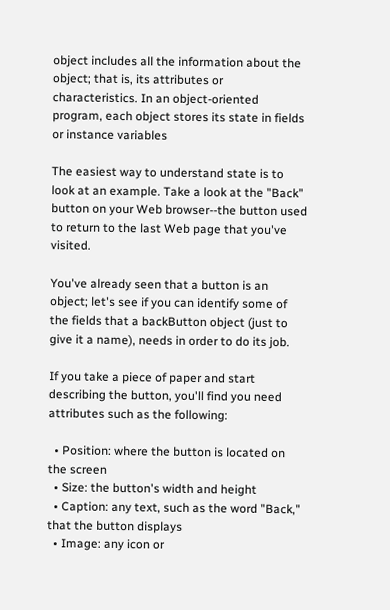object includes all the information about the object; that is, its attributes or characteristics. In an object-oriented program, each object stores its state in fields or instance variables

The easiest way to understand state is to look at an example. Take a look at the "Back" button on your Web browser--the button used to return to the last Web page that you've visited.

You've already seen that a button is an object; let's see if you can identify some of the fields that a backButton object (just to give it a name), needs in order to do its job.

If you take a piece of paper and start describing the button, you'll find you need attributes such as the following:

  • Position: where the button is located on the screen
  • Size: the button's width and height
  • Caption: any text, such as the word "Back," that the button displays
  • Image: any icon or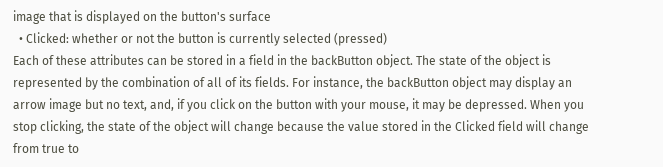image that is displayed on the button's surface
  • Clicked: whether or not the button is currently selected (pressed)
Each of these attributes can be stored in a field in the backButton object. The state of the object is represented by the combination of all of its fields. For instance, the backButton object may display an arrow image but no text, and, if you click on the button with your mouse, it may be depressed. When you stop clicking, the state of the object will change because the value stored in the Clicked field will change from true to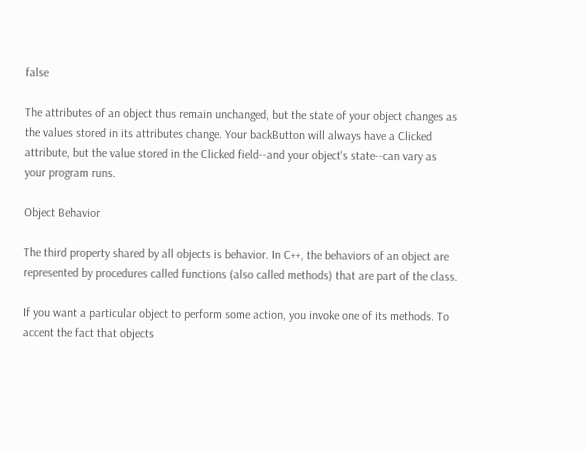false

The attributes of an object thus remain unchanged, but the state of your object changes as the values stored in its attributes change. Your backButton will always have a Clicked attribute, but the value stored in the Clicked field--and your object's state--can vary as your program runs.

Object Behavior

The third property shared by all objects is behavior. In C++, the behaviors of an object are represented by procedures called functions (also called methods) that are part of the class.

If you want a particular object to perform some action, you invoke one of its methods. To accent the fact that objects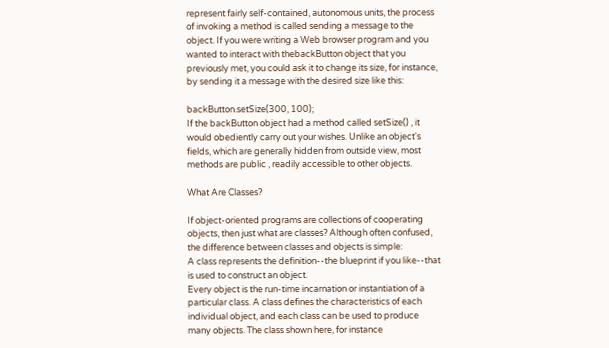represent fairly self-contained, autonomous units, the process of invoking a method is called sending a message to the object. If you were writing a Web browser program and you wanted to interact with thebackButton object that you previously met, you could ask it to change its size, for instance, by sending it a message with the desired size like this:

backButton.setSize(300, 100);
If the backButton object had a method called setSize() , it would obediently carry out your wishes. Unlike an object's fields, which are generally hidden from outside view, most methods are public , readily accessible to other objects.

What Are Classes?

If object-oriented programs are collections of cooperating objects, then just what are classes? Although often confused, the difference between classes and objects is simple:
A class represents the definition--the blueprint if you like--that is used to construct an object.
Every object is the run-time incarnation or instantiation of a particular class. A class defines the characteristics of each individual object, and each class can be used to produce many objects. The class shown here, for instance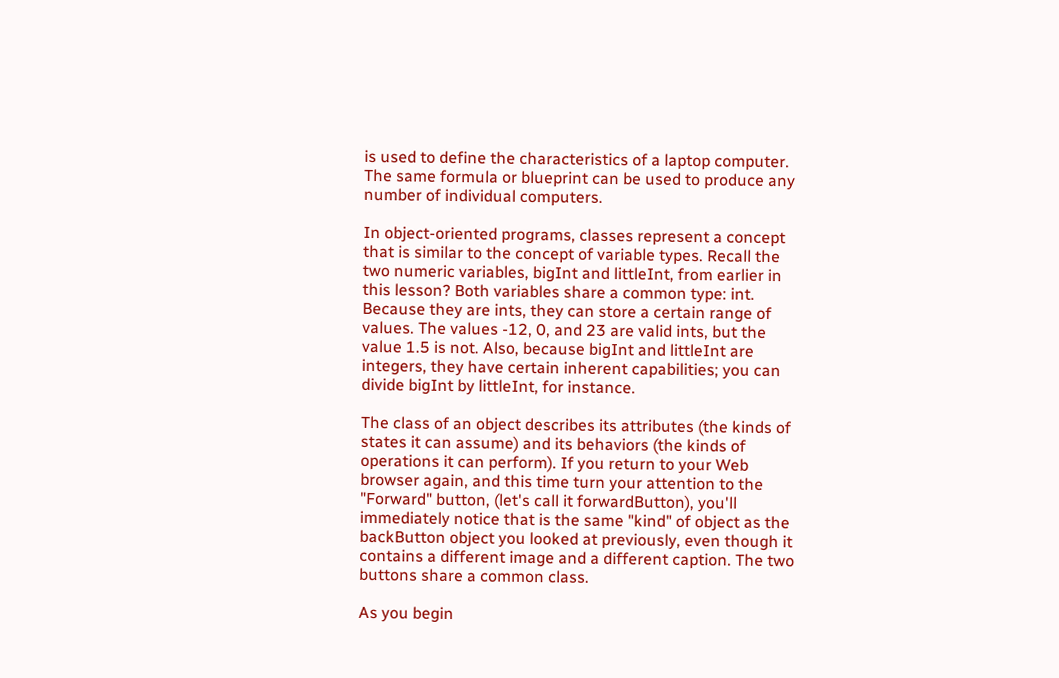is used to define the characteristics of a laptop computer. The same formula or blueprint can be used to produce any number of individual computers.

In object-oriented programs, classes represent a concept that is similar to the concept of variable types. Recall the two numeric variables, bigInt and littleInt, from earlier in this lesson? Both variables share a common type: int. Because they are ints, they can store a certain range of values. The values -12, 0, and 23 are valid ints, but the value 1.5 is not. Also, because bigInt and littleInt are integers, they have certain inherent capabilities; you can divide bigInt by littleInt, for instance.

The class of an object describes its attributes (the kinds of states it can assume) and its behaviors (the kinds of operations it can perform). If you return to your Web browser again, and this time turn your attention to the "Forward" button, (let's call it forwardButton), you'll immediately notice that is the same "kind" of object as the backButton object you looked at previously, even though it contains a different image and a different caption. The two buttons share a common class.

As you begin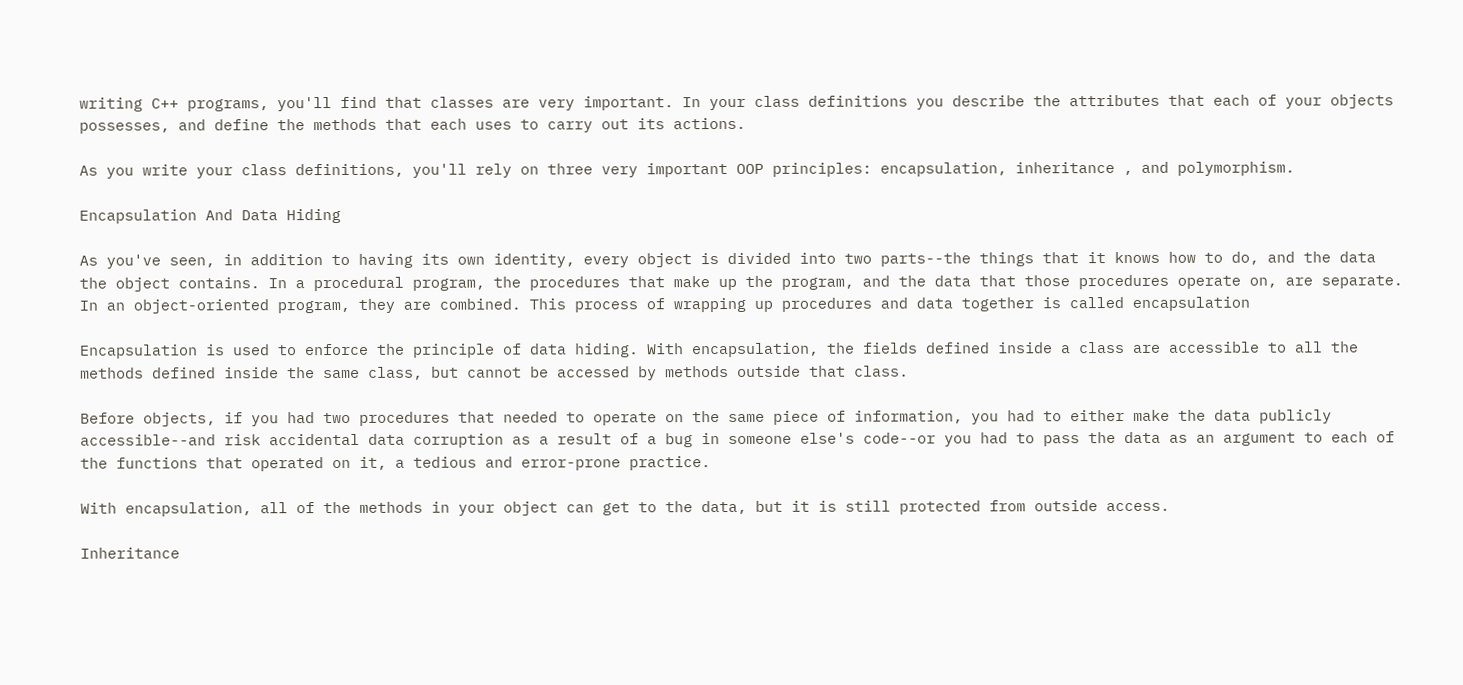writing C++ programs, you'll find that classes are very important. In your class definitions you describe the attributes that each of your objects possesses, and define the methods that each uses to carry out its actions.

As you write your class definitions, you'll rely on three very important OOP principles: encapsulation, inheritance , and polymorphism.

Encapsulation And Data Hiding

As you've seen, in addition to having its own identity, every object is divided into two parts--the things that it knows how to do, and the data the object contains. In a procedural program, the procedures that make up the program, and the data that those procedures operate on, are separate. In an object-oriented program, they are combined. This process of wrapping up procedures and data together is called encapsulation

Encapsulation is used to enforce the principle of data hiding. With encapsulation, the fields defined inside a class are accessible to all the methods defined inside the same class, but cannot be accessed by methods outside that class.

Before objects, if you had two procedures that needed to operate on the same piece of information, you had to either make the data publicly accessible--and risk accidental data corruption as a result of a bug in someone else's code--or you had to pass the data as an argument to each of the functions that operated on it, a tedious and error-prone practice.

With encapsulation, all of the methods in your object can get to the data, but it is still protected from outside access.

Inheritance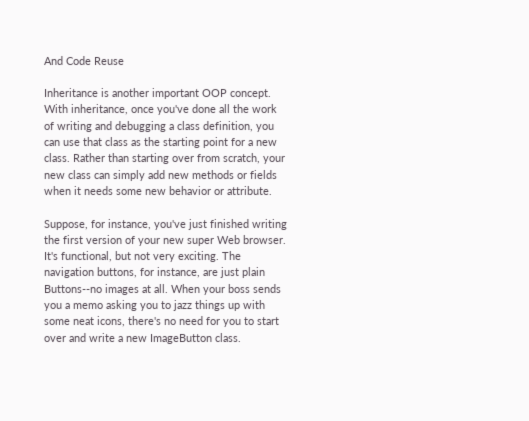And Code Reuse

Inheritance is another important OOP concept. With inheritance, once you've done all the work of writing and debugging a class definition, you can use that class as the starting point for a new class. Rather than starting over from scratch, your new class can simply add new methods or fields when it needs some new behavior or attribute.

Suppose, for instance, you've just finished writing the first version of your new super Web browser. It's functional, but not very exciting. The navigation buttons, for instance, are just plain Buttons--no images at all. When your boss sends you a memo asking you to jazz things up with some neat icons, there's no need for you to start over and write a new ImageButton class.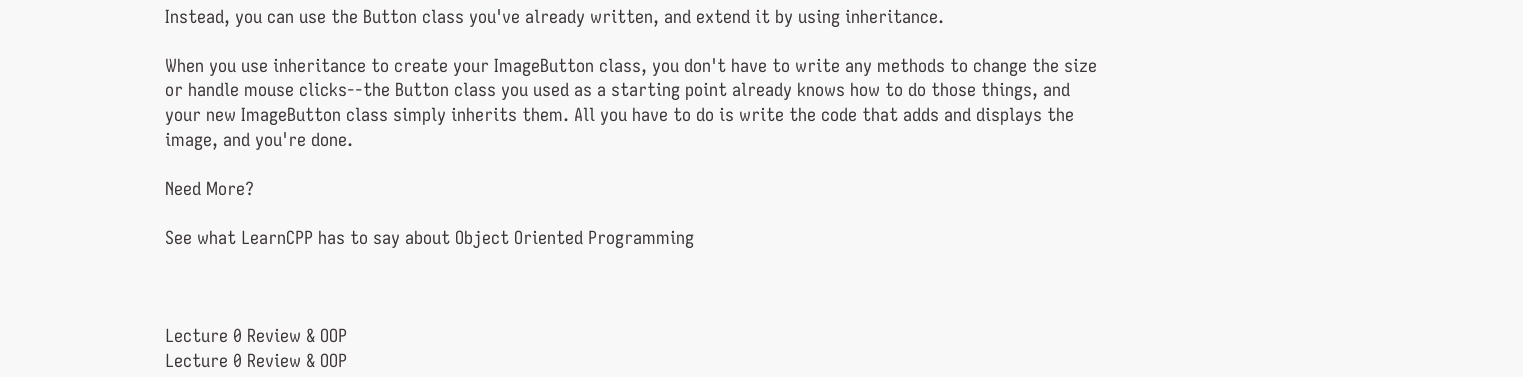Instead, you can use the Button class you've already written, and extend it by using inheritance.

When you use inheritance to create your ImageButton class, you don't have to write any methods to change the size or handle mouse clicks--the Button class you used as a starting point already knows how to do those things, and your new ImageButton class simply inherits them. All you have to do is write the code that adds and displays the image, and you're done.

Need More?

See what LearnCPP has to say about Object Oriented Programming



Lecture 0 Review & OOP
Lecture 0 Review & OOP